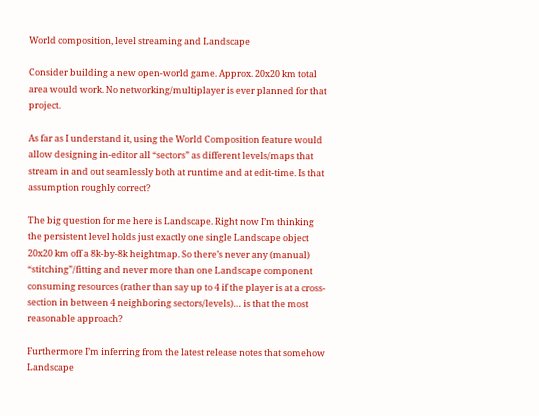World composition, level streaming and Landscape

Consider building a new open-world game. Approx. 20x20 km total area would work. No networking/multiplayer is ever planned for that project.

As far as I understand it, using the World Composition feature would allow designing in-editor all “sectors” as different levels/maps that stream in and out seamlessly both at runtime and at edit-time. Is that assumption roughly correct?

The big question for me here is Landscape. Right now I’m thinking the persistent level holds just exactly one single Landscape object 20x20 km off a 8k-by-8k heightmap. So there’s never any (manual) “stitching”/fitting and never more than one Landscape component consuming resources (rather than say up to 4 if the player is at a cross-section in between 4 neighboring sectors/levels)… is that the most reasonable approach?

Furthermore I’m inferring from the latest release notes that somehow Landscape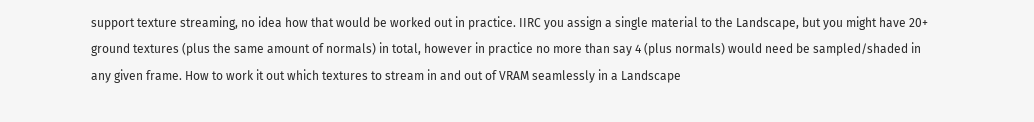support texture streaming, no idea how that would be worked out in practice. IIRC you assign a single material to the Landscape, but you might have 20+ ground textures (plus the same amount of normals) in total, however in practice no more than say 4 (plus normals) would need be sampled/shaded in any given frame. How to work it out which textures to stream in and out of VRAM seamlessly in a Landscape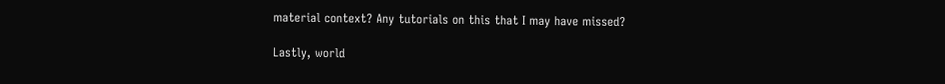material context? Any tutorials on this that I may have missed?

Lastly, world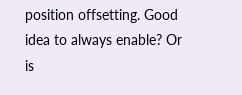position offsetting. Good idea to always enable? Or is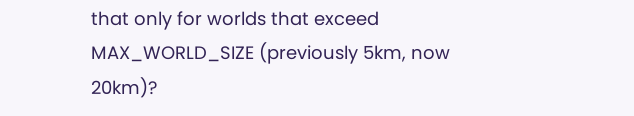that only for worlds that exceed MAX_WORLD_SIZE (previously 5km, now 20km)?